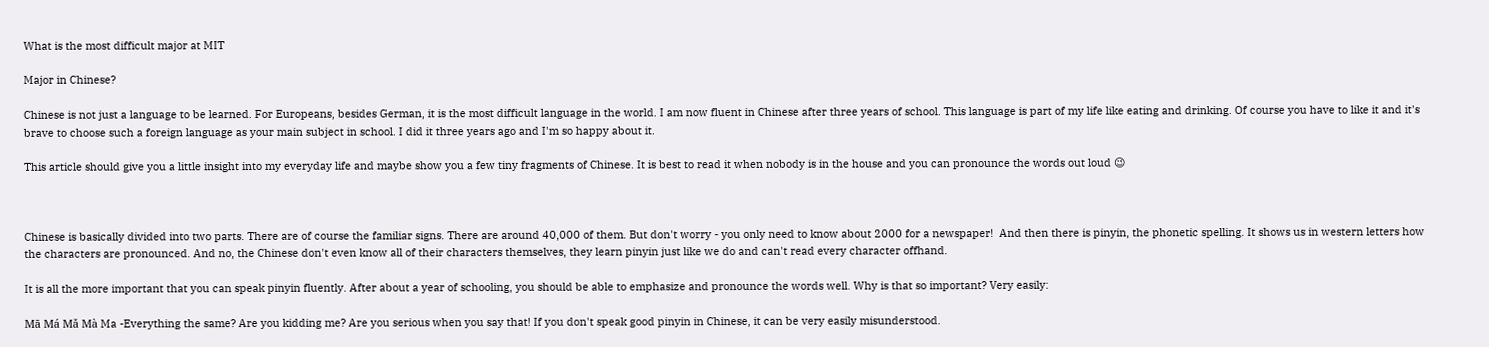What is the most difficult major at MIT

Major in Chinese?

Chinese is not just a language to be learned. For Europeans, besides German, it is the most difficult language in the world. I am now fluent in Chinese after three years of school. This language is part of my life like eating and drinking. Of course you have to like it and it's brave to choose such a foreign language as your main subject in school. I did it three years ago and I'm so happy about it.

This article should give you a little insight into my everyday life and maybe show you a few tiny fragments of Chinese. It is best to read it when nobody is in the house and you can pronounce the words out loud 😉



Chinese is basically divided into two parts. There are of course the familiar signs. There are around 40,000 of them. But don't worry - you only need to know about 2000 for a newspaper!  And then there is pinyin, the phonetic spelling. It shows us in western letters how the characters are pronounced. And no, the Chinese don't even know all of their characters themselves, they learn pinyin just like we do and can't read every character offhand.

It is all the more important that you can speak pinyin fluently. After about a year of schooling, you should be able to emphasize and pronounce the words well. Why is that so important? Very easily:

Mā Má Mǎ Mà Ma -Everything the same? Are you kidding me? Are you serious when you say that! If you don't speak good pinyin in Chinese, it can be very easily misunderstood.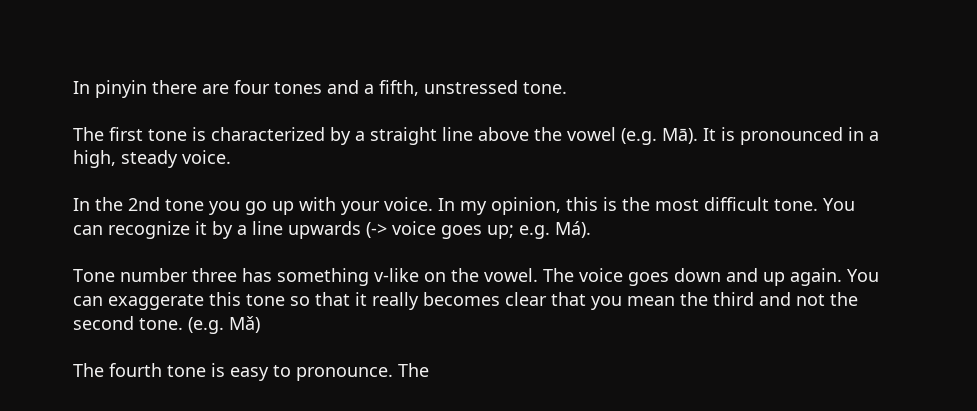In pinyin there are four tones and a fifth, unstressed tone.

The first tone is characterized by a straight line above the vowel (e.g. Mā). It is pronounced in a high, steady voice.

In the 2nd tone you go up with your voice. In my opinion, this is the most difficult tone. You can recognize it by a line upwards (-> voice goes up; e.g. Má).

Tone number three has something v-like on the vowel. The voice goes down and up again. You can exaggerate this tone so that it really becomes clear that you mean the third and not the second tone. (e.g. Mǎ)

The fourth tone is easy to pronounce. The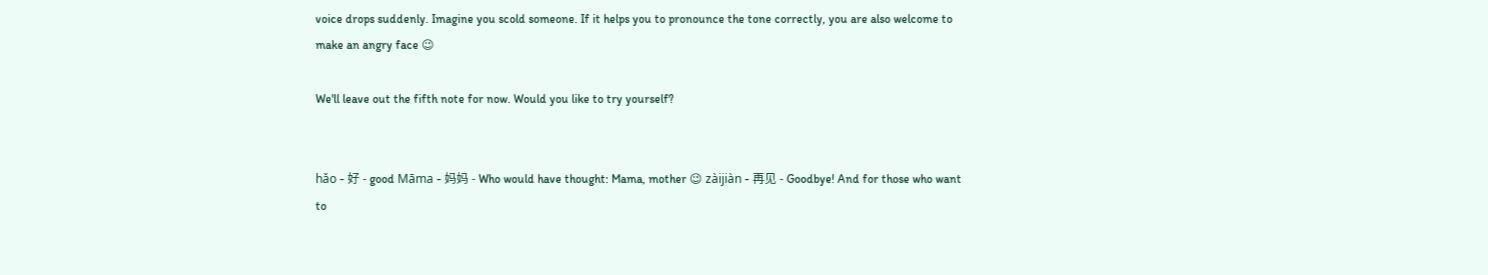voice drops suddenly. Imagine you scold someone. If it helps you to pronounce the tone correctly, you are also welcome to make an angry face 😉

We'll leave out the fifth note for now. Would you like to try yourself?


hǎo - 好 - good Māma - 妈妈 - Who would have thought: Mama, mother 😉 zàijiàn - 再见 - Goodbye! And for those who want to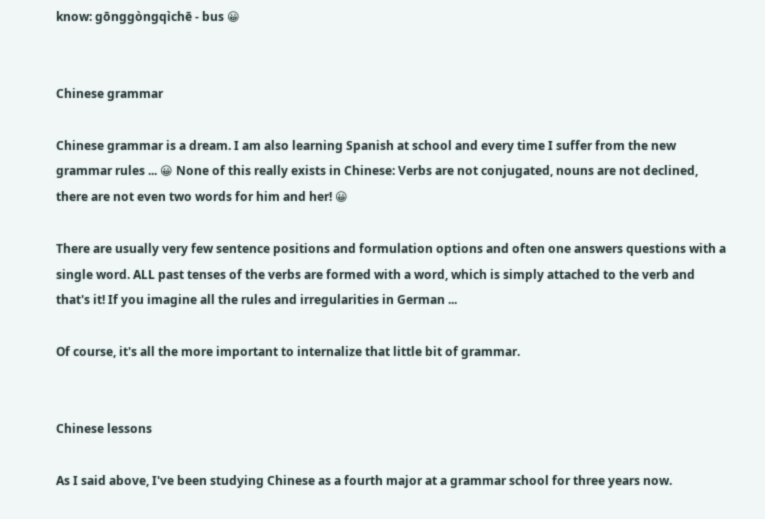know: gōnggòngqìchē - bus 😀


Chinese grammar

Chinese grammar is a dream. I am also learning Spanish at school and every time I suffer from the new grammar rules ... 😀 None of this really exists in Chinese: Verbs are not conjugated, nouns are not declined, there are not even two words for him and her! 😀

There are usually very few sentence positions and formulation options and often one answers questions with a single word. ALL past tenses of the verbs are formed with a word, which is simply attached to the verb and that's it! If you imagine all the rules and irregularities in German ...

Of course, it's all the more important to internalize that little bit of grammar.


Chinese lessons

As I said above, I've been studying Chinese as a fourth major at a grammar school for three years now.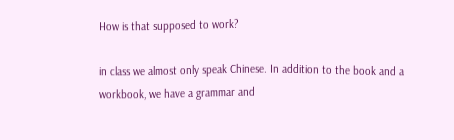How is that supposed to work?

in class we almost only speak Chinese. In addition to the book and a workbook, we have a grammar and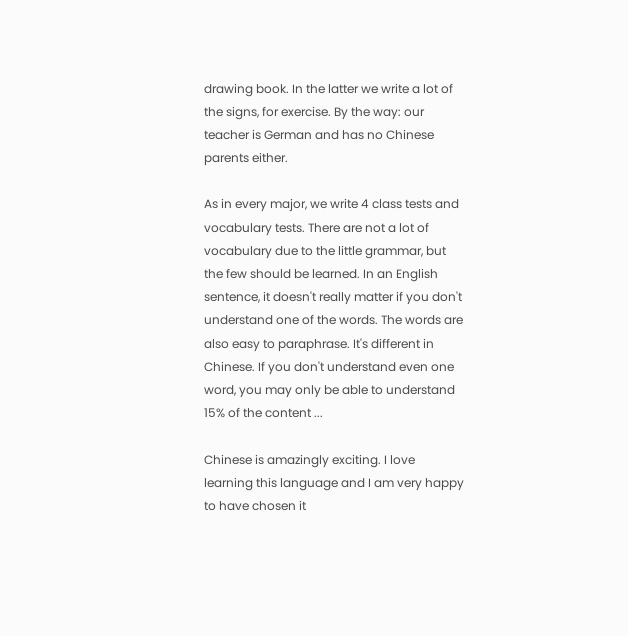drawing book. In the latter we write a lot of the signs, for exercise. By the way: our teacher is German and has no Chinese parents either.

As in every major, we write 4 class tests and vocabulary tests. There are not a lot of vocabulary due to the little grammar, but the few should be learned. In an English sentence, it doesn't really matter if you don't understand one of the words. The words are also easy to paraphrase. It's different in Chinese. If you don't understand even one word, you may only be able to understand 15% of the content ...

Chinese is amazingly exciting. I love learning this language and I am very happy to have chosen it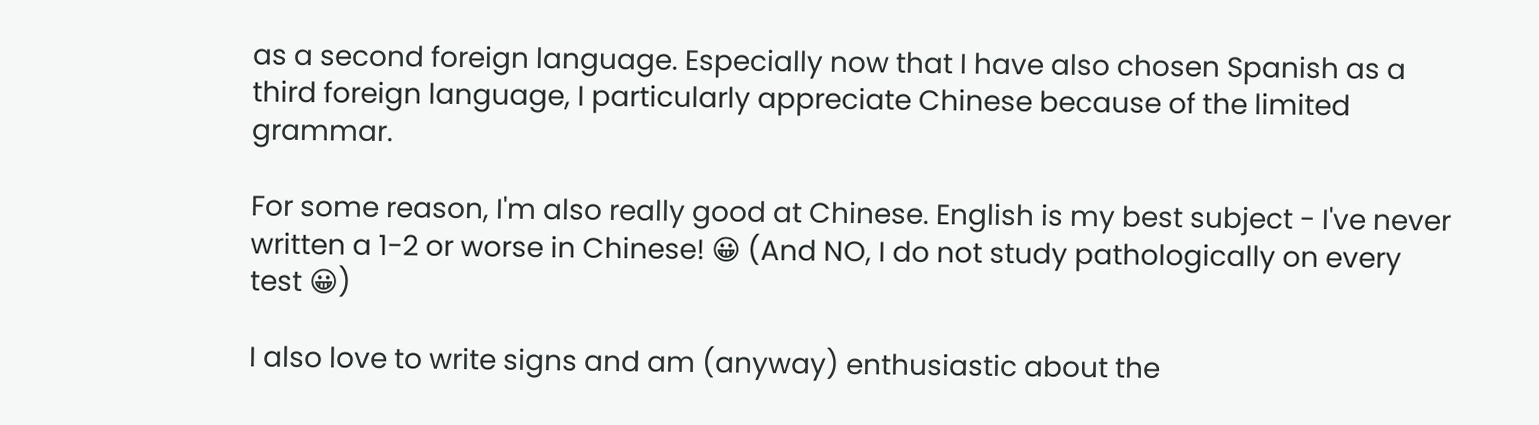as a second foreign language. Especially now that I have also chosen Spanish as a third foreign language, I particularly appreciate Chinese because of the limited grammar.

For some reason, I'm also really good at Chinese. English is my best subject - I've never written a 1-2 or worse in Chinese! 😀 (And NO, I do not study pathologically on every test 😀)

I also love to write signs and am (anyway) enthusiastic about the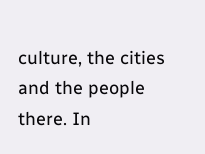culture, the cities and the people there. In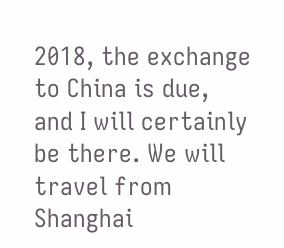2018, the exchange to China is due, and I will certainly be there. We will travel from Shanghai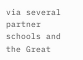via several partner schools and the Great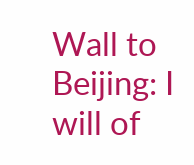Wall to Beijing: I will of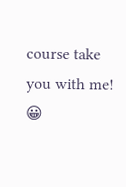course take you with me! 😀